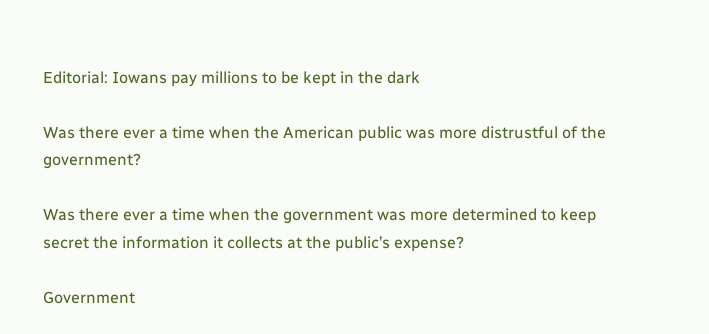Editorial: Iowans pay millions to be kept in the dark

Was there ever a time when the American public was more distrustful of the government?

Was there ever a time when the government was more determined to keep secret the information it collects at the public’s expense?

Government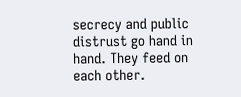secrecy and public distrust go hand in hand. They feed on each other.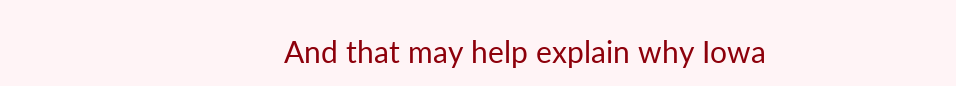And that may help explain why Iowa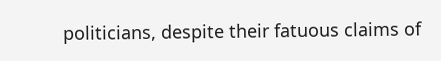politicians, despite their fatuous claims of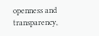openness and transparency,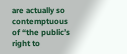are actually so contemptuous of “the public’s right to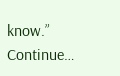know.” Continue…